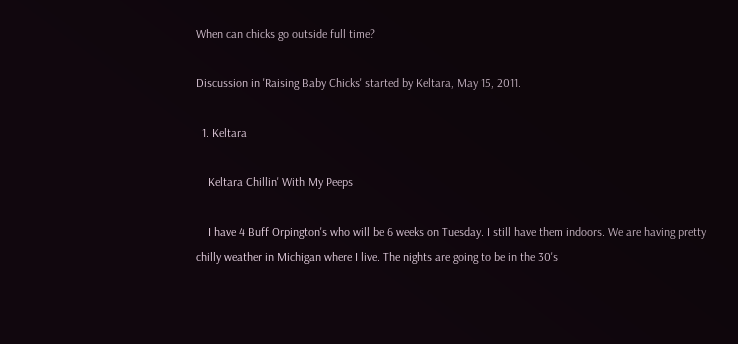When can chicks go outside full time?

Discussion in 'Raising Baby Chicks' started by Keltara, May 15, 2011.

  1. Keltara

    Keltara Chillin' With My Peeps

    I have 4 Buff Orpington's who will be 6 weeks on Tuesday. I still have them indoors. We are having pretty chilly weather in Michigan where I live. The nights are going to be in the 30's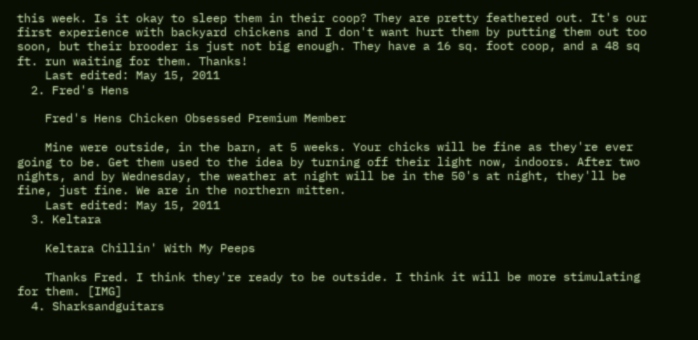this week. Is it okay to sleep them in their coop? They are pretty feathered out. It's our first experience with backyard chickens and I don't want hurt them by putting them out too soon, but their brooder is just not big enough. They have a 16 sq. foot coop, and a 48 sq ft. run waiting for them. Thanks!
    Last edited: May 15, 2011
  2. Fred's Hens

    Fred's Hens Chicken Obsessed Premium Member

    Mine were outside, in the barn, at 5 weeks. Your chicks will be fine as they're ever going to be. Get them used to the idea by turning off their light now, indoors. After two nights, and by Wednesday, the weather at night will be in the 50's at night, they'll be fine, just fine. We are in the northern mitten.
    Last edited: May 15, 2011
  3. Keltara

    Keltara Chillin' With My Peeps

    Thanks Fred. I think they're ready to be outside. I think it will be more stimulating for them. [IMG]
  4. Sharksandguitars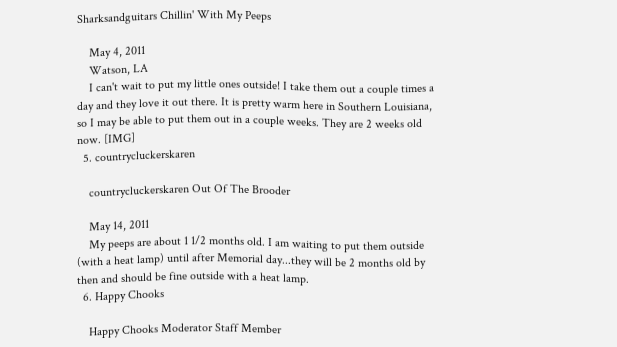Sharksandguitars Chillin' With My Peeps

    May 4, 2011
    Watson, LA
    I can't wait to put my little ones outside! I take them out a couple times a day and they love it out there. It is pretty warm here in Southern Louisiana, so I may be able to put them out in a couple weeks. They are 2 weeks old now. [IMG]
  5. countrycluckerskaren

    countrycluckerskaren Out Of The Brooder

    May 14, 2011
    My peeps are about 1 1/2 months old. I am waiting to put them outside (with a heat lamp) until after Memorial day...they will be 2 months old by then and should be fine outside with a heat lamp.
  6. Happy Chooks

    Happy Chooks Moderator Staff Member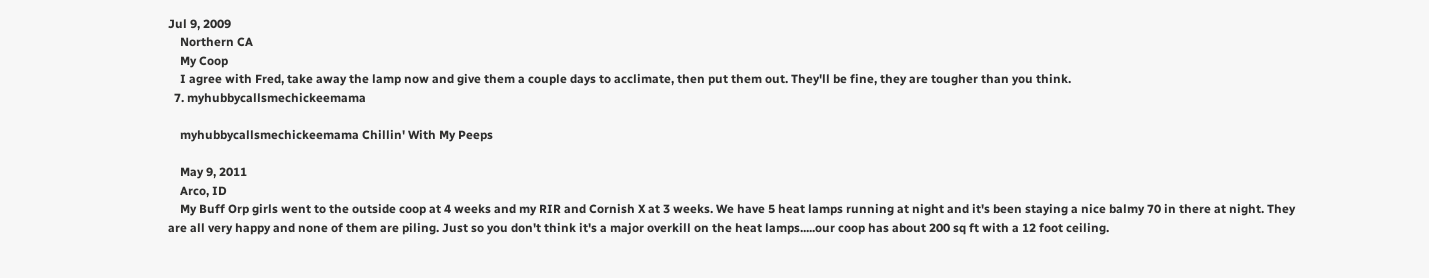Jul 9, 2009
    Northern CA
    My Coop
    I agree with Fred, take away the lamp now and give them a couple days to acclimate, then put them out. They'll be fine, they are tougher than you think.
  7. myhubbycallsmechickeemama

    myhubbycallsmechickeemama Chillin' With My Peeps

    May 9, 2011
    Arco, ID
    My Buff Orp girls went to the outside coop at 4 weeks and my RIR and Cornish X at 3 weeks. We have 5 heat lamps running at night and it's been staying a nice balmy 70 in there at night. They are all very happy and none of them are piling. Just so you don't think it's a major overkill on the heat lamps.....our coop has about 200 sq ft with a 12 foot ceiling.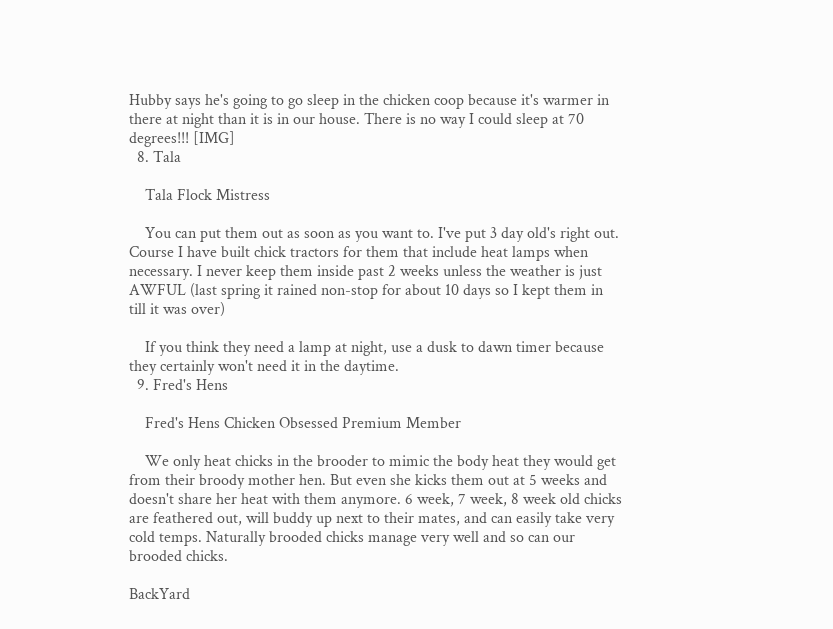Hubby says he's going to go sleep in the chicken coop because it's warmer in there at night than it is in our house. There is no way I could sleep at 70 degrees!!! [IMG]
  8. Tala

    Tala Flock Mistress

    You can put them out as soon as you want to. I've put 3 day old's right out. Course I have built chick tractors for them that include heat lamps when necessary. I never keep them inside past 2 weeks unless the weather is just AWFUL (last spring it rained non-stop for about 10 days so I kept them in till it was over)

    If you think they need a lamp at night, use a dusk to dawn timer because they certainly won't need it in the daytime.
  9. Fred's Hens

    Fred's Hens Chicken Obsessed Premium Member

    We only heat chicks in the brooder to mimic the body heat they would get from their broody mother hen. But even she kicks them out at 5 weeks and doesn't share her heat with them anymore. 6 week, 7 week, 8 week old chicks are feathered out, will buddy up next to their mates, and can easily take very cold temps. Naturally brooded chicks manage very well and so can our brooded chicks.

BackYard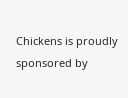Chickens is proudly sponsored by